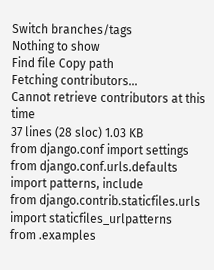Switch branches/tags
Nothing to show
Find file Copy path
Fetching contributors…
Cannot retrieve contributors at this time
37 lines (28 sloc) 1.03 KB
from django.conf import settings
from django.conf.urls.defaults import patterns, include
from django.contrib.staticfiles.urls import staticfiles_urlpatterns
from .examples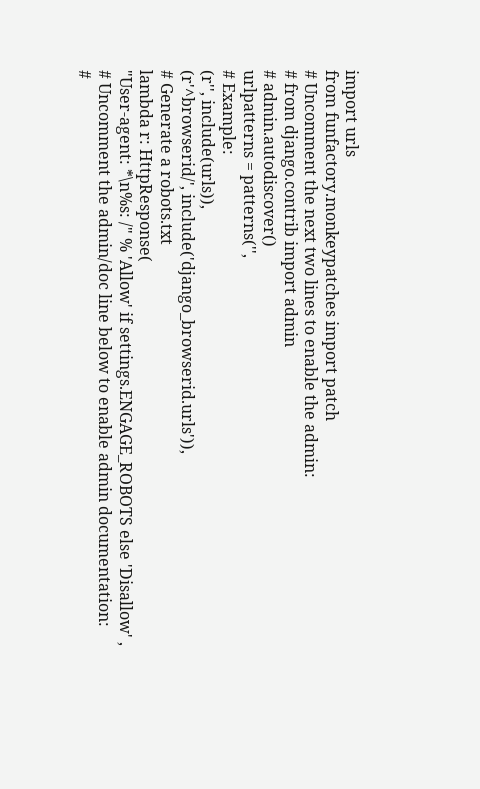import urls
from funfactory.monkeypatches import patch
# Uncomment the next two lines to enable the admin:
# from django.contrib import admin
# admin.autodiscover()
urlpatterns = patterns('',
# Example:
(r'', include(urls)),
(r'^browserid/', include('django_browserid.urls')),
# Generate a robots.txt
lambda r: HttpResponse(
"User-agent: *\n%s: /" % 'Allow' if settings.ENGAGE_ROBOTS else 'Disallow' ,
# Uncomment the admin/doc line below to enable admin documentation:
#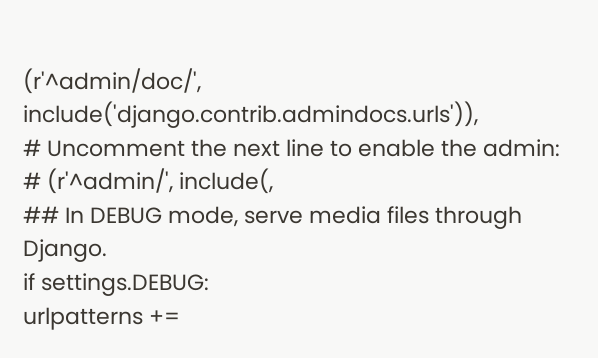(r'^admin/doc/', include('django.contrib.admindocs.urls')),
# Uncomment the next line to enable the admin:
# (r'^admin/', include(,
## In DEBUG mode, serve media files through Django.
if settings.DEBUG:
urlpatterns +=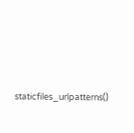staticfiles_urlpatterns()